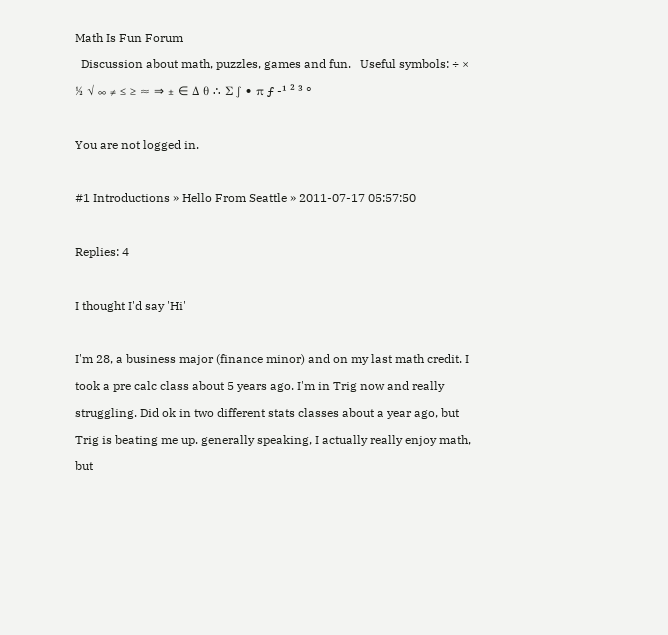Math Is Fun Forum
  Discussion about math, puzzles, games and fun.   Useful symbols: ÷ × ½ √ ∞ ≠ ≤ ≥ ≈ ⇒ ± ∈ Δ θ ∴ ∑ ∫ • π ƒ -¹ ² ³ °

You are not logged in.

#1 Introductions » Hello From Seattle » 2011-07-17 05:57:50

Replies: 4

I thought I'd say 'Hi'

I'm 28, a business major (finance minor) and on my last math credit. I took a pre calc class about 5 years ago. I'm in Trig now and really struggling. Did ok in two different stats classes about a year ago, but Trig is beating me up. generally speaking, I actually really enjoy math, but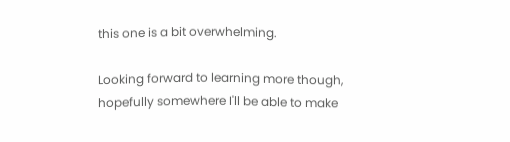this one is a bit overwhelming.

Looking forward to learning more though, hopefully somewhere I'll be able to make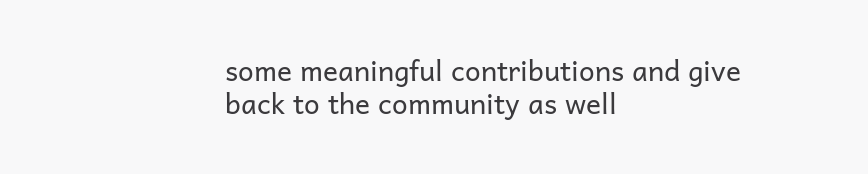some meaningful contributions and give back to the community as well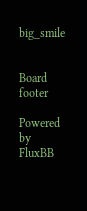big_smile


Board footer

Powered by FluxBB